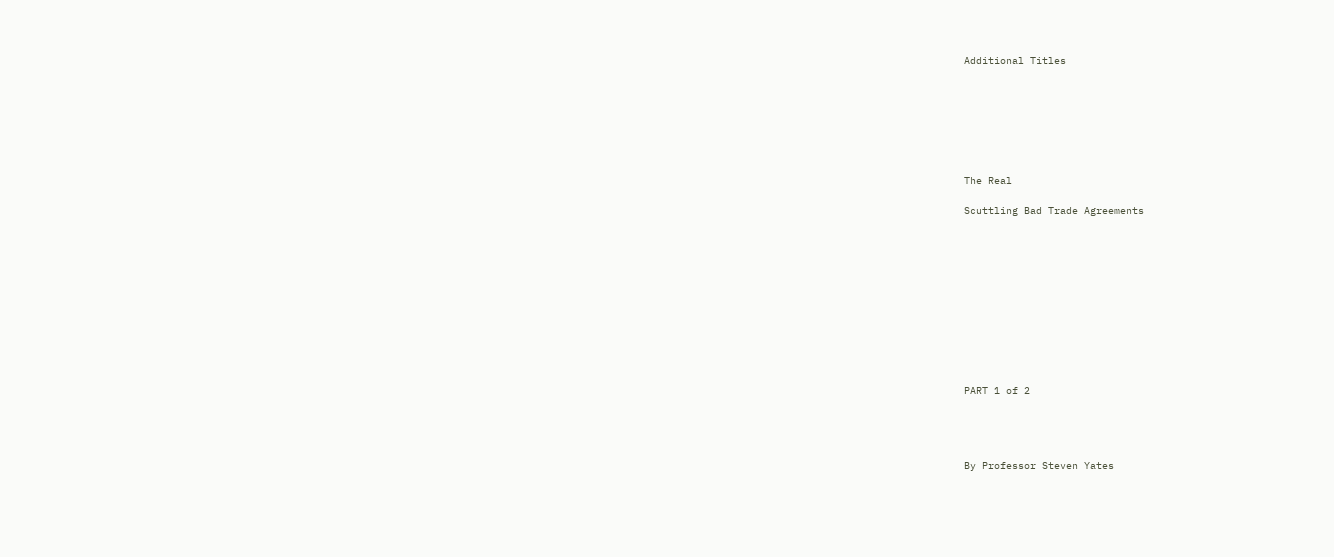Additional Titles







The Real

Scuttling Bad Trade Agreements











PART 1 of 2




By Professor Steven Yates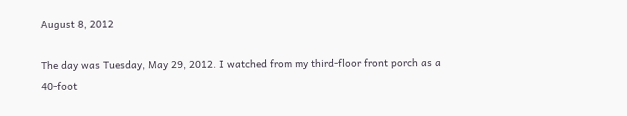August 8, 2012

The day was Tuesday, May 29, 2012. I watched from my third-floor front porch as a 40-foot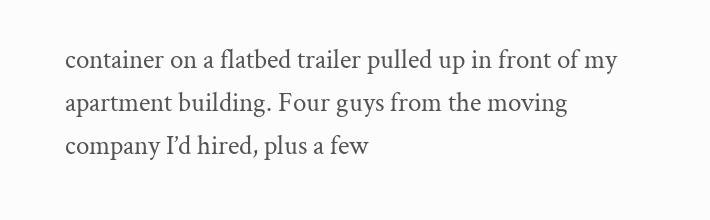container on a flatbed trailer pulled up in front of my apartment building. Four guys from the moving company I’d hired, plus a few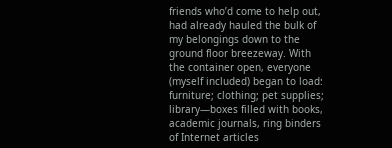friends who’d come to help out, had already hauled the bulk of my belongings down to the ground floor breezeway. With the container open, everyone (myself included) began to load: furniture; clothing; pet supplies; library—boxes filled with books, academic journals, ring binders of Internet articles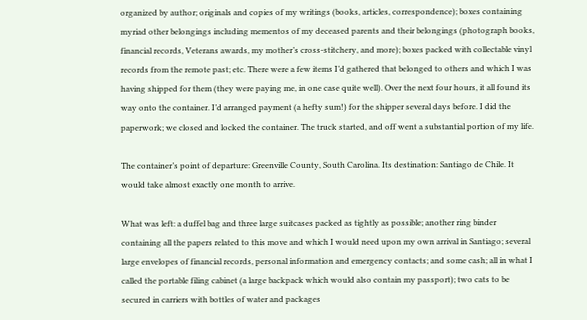organized by author; originals and copies of my writings (books, articles, correspondence); boxes containing myriad other belongings including mementos of my deceased parents and their belongings (photograph books, financial records, Veterans awards, my mother’s cross-stitchery, and more); boxes packed with collectable vinyl records from the remote past; etc. There were a few items I’d gathered that belonged to others and which I was having shipped for them (they were paying me, in one case quite well). Over the next four hours, it all found its way onto the container. I’d arranged payment (a hefty sum!) for the shipper several days before. I did the paperwork; we closed and locked the container. The truck started, and off went a substantial portion of my life.

The container’s point of departure: Greenville County, South Carolina. Its destination: Santiago de Chile. It would take almost exactly one month to arrive.

What was left: a duffel bag and three large suitcases packed as tightly as possible; another ring binder containing all the papers related to this move and which I would need upon my own arrival in Santiago; several large envelopes of financial records, personal information and emergency contacts; and some cash; all in what I called the portable filing cabinet (a large backpack which would also contain my passport); two cats to be secured in carriers with bottles of water and packages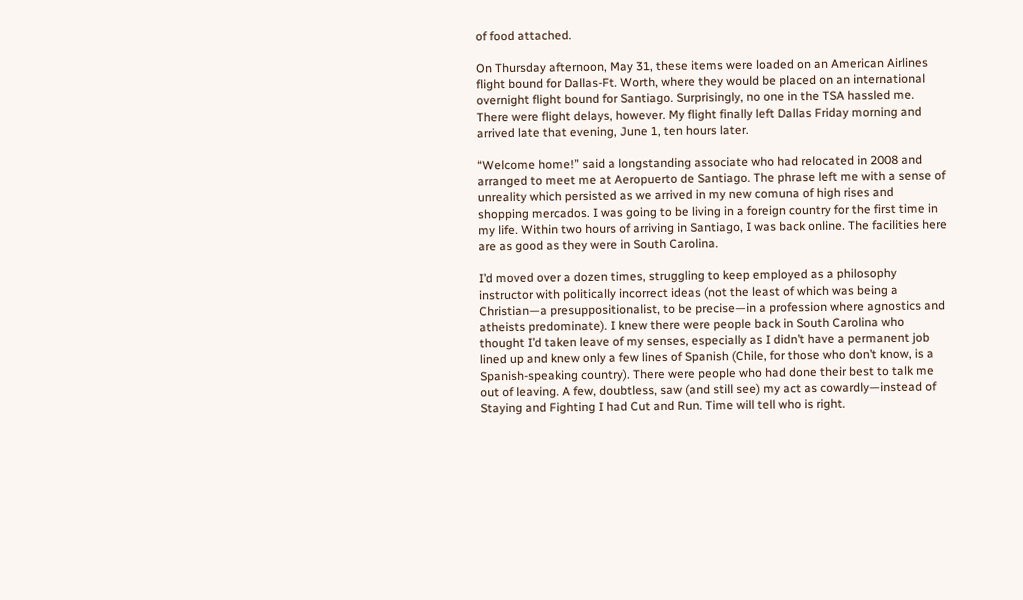of food attached.

On Thursday afternoon, May 31, these items were loaded on an American Airlines flight bound for Dallas-Ft. Worth, where they would be placed on an international overnight flight bound for Santiago. Surprisingly, no one in the TSA hassled me. There were flight delays, however. My flight finally left Dallas Friday morning and arrived late that evening, June 1, ten hours later.

“Welcome home!” said a longstanding associate who had relocated in 2008 and arranged to meet me at Aeropuerto de Santiago. The phrase left me with a sense of unreality which persisted as we arrived in my new comuna of high rises and shopping mercados. I was going to be living in a foreign country for the first time in my life. Within two hours of arriving in Santiago, I was back online. The facilities here are as good as they were in South Carolina.

I’d moved over a dozen times, struggling to keep employed as a philosophy instructor with politically incorrect ideas (not the least of which was being a Christian—a presuppositionalist, to be precise—in a profession where agnostics and atheists predominate). I knew there were people back in South Carolina who thought I’d taken leave of my senses, especially as I didn’t have a permanent job lined up and knew only a few lines of Spanish (Chile, for those who don’t know, is a Spanish-speaking country). There were people who had done their best to talk me out of leaving. A few, doubtless, saw (and still see) my act as cowardly—instead of Staying and Fighting I had Cut and Run. Time will tell who is right.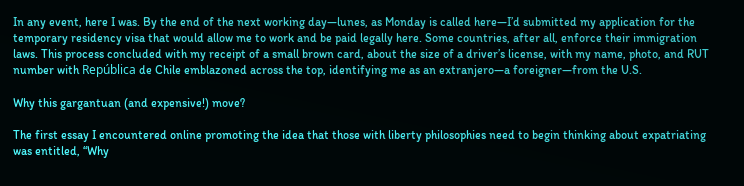In any event, here I was. By the end of the next working day—lunes, as Monday is called here—I’d submitted my application for the temporary residency visa that would allow me to work and be paid legally here. Some countries, after all, enforce their immigration laws. This process concluded with my receipt of a small brown card, about the size of a driver’s license, with my name, photo, and RUT number with República de Chile emblazoned across the top, identifying me as an extranjero—a foreigner—from the U.S.

Why this gargantuan (and expensive!) move?

The first essay I encountered online promoting the idea that those with liberty philosophies need to begin thinking about expatriating was entitled, “Why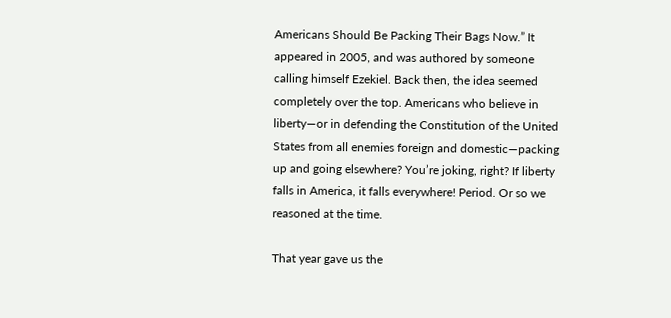Americans Should Be Packing Their Bags Now.” It appeared in 2005, and was authored by someone calling himself Ezekiel. Back then, the idea seemed completely over the top. Americans who believe in liberty—or in defending the Constitution of the United States from all enemies foreign and domestic—packing up and going elsewhere? You’re joking, right? If liberty falls in America, it falls everywhere! Period. Or so we reasoned at the time.

That year gave us the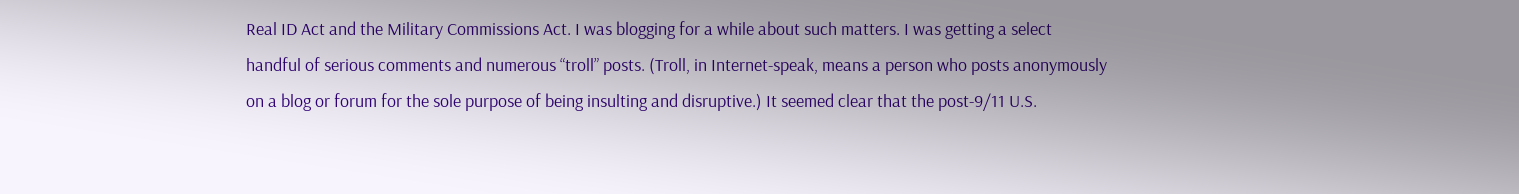Real ID Act and the Military Commissions Act. I was blogging for a while about such matters. I was getting a select handful of serious comments and numerous “troll” posts. (Troll, in Internet-speak, means a person who posts anonymously on a blog or forum for the sole purpose of being insulting and disruptive.) It seemed clear that the post-9/11 U.S.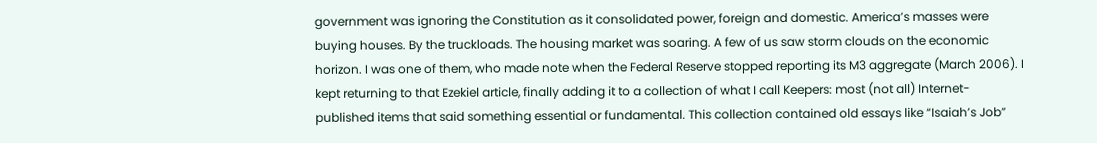government was ignoring the Constitution as it consolidated power, foreign and domestic. America’s masses were buying houses. By the truckloads. The housing market was soaring. A few of us saw storm clouds on the economic horizon. I was one of them, who made note when the Federal Reserve stopped reporting its M3 aggregate (March 2006). I kept returning to that Ezekiel article, finally adding it to a collection of what I call Keepers: most (not all) Internet-published items that said something essential or fundamental. This collection contained old essays like “Isaiah’s Job”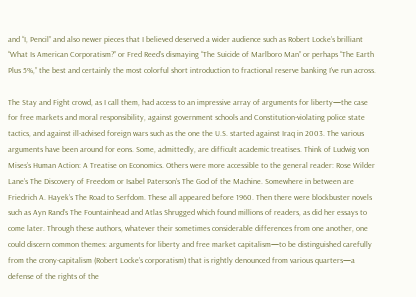and “I, Pencil” and also newer pieces that I believed deserved a wider audience such as Robert Locke’s brilliant “What Is American Corporatism?” or Fred Reed’s dismaying “The Suicide of Marlboro Man” or perhaps “The Earth Plus 5%,” the best and certainly the most colorful short introduction to fractional reserve banking I’ve run across.

The Stay and Fight crowd, as I call them, had access to an impressive array of arguments for liberty—the case for free markets and moral responsibility, against government schools and Constitution-violating police state tactics, and against ill-advised foreign wars such as the one the U.S. started against Iraq in 2003. The various arguments have been around for eons. Some, admittedly, are difficult academic treatises. Think of Ludwig von Mises’s Human Action: A Treatise on Economics. Others were more accessible to the general reader: Rose Wilder Lane’s The Discovery of Freedom or Isabel Paterson’s The God of the Machine. Somewhere in between are Friedrich A. Hayek’s The Road to Serfdom. These all appeared before 1960. Then there were blockbuster novels such as Ayn Rand’s The Fountainhead and Atlas Shrugged which found millions of readers, as did her essays to come later. Through these authors, whatever their sometimes considerable differences from one another, one could discern common themes: arguments for liberty and free market capitalism—to be distinguished carefully from the crony-capitalism (Robert Locke’s corporatism) that is rightly denounced from various quarters—a defense of the rights of the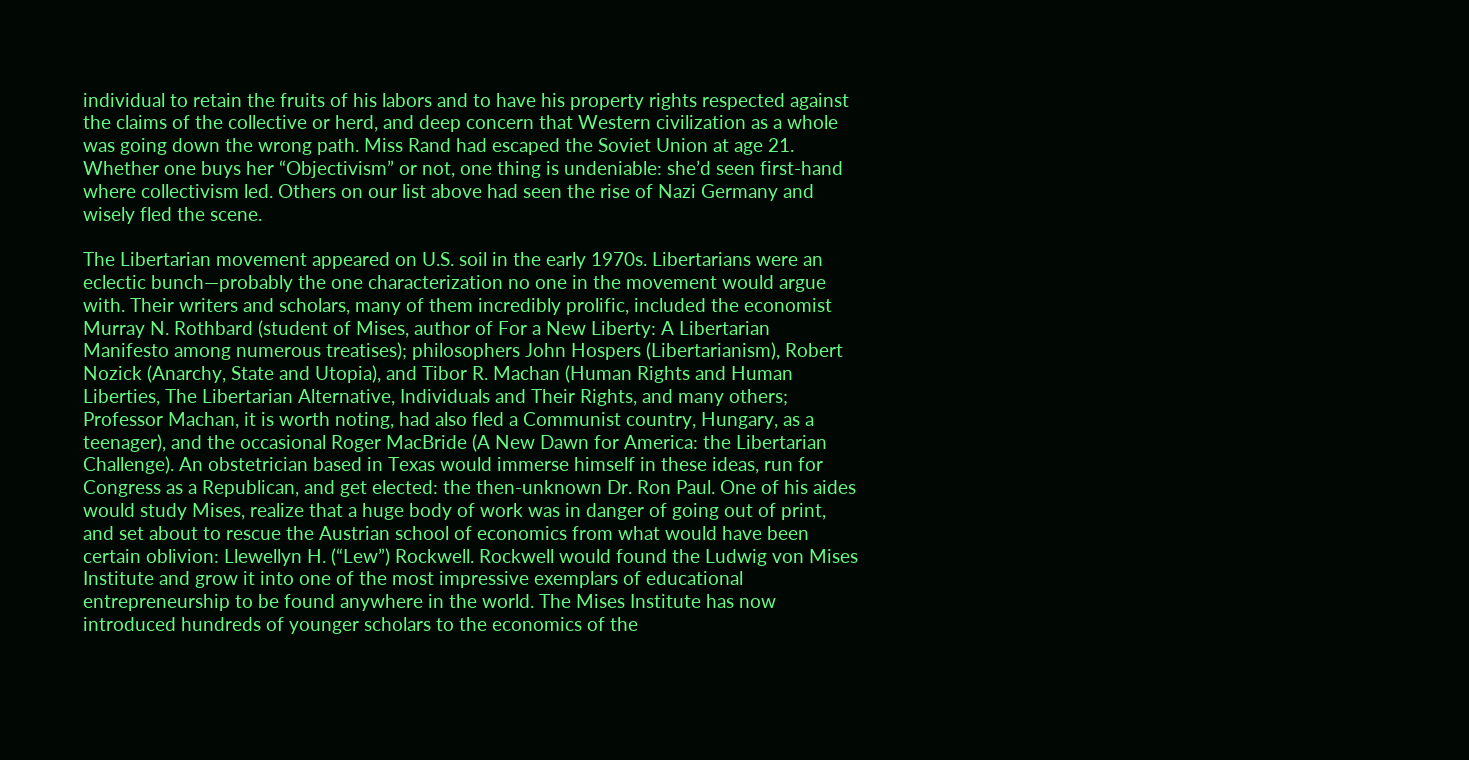individual to retain the fruits of his labors and to have his property rights respected against the claims of the collective or herd, and deep concern that Western civilization as a whole was going down the wrong path. Miss Rand had escaped the Soviet Union at age 21. Whether one buys her “Objectivism” or not, one thing is undeniable: she’d seen first-hand where collectivism led. Others on our list above had seen the rise of Nazi Germany and wisely fled the scene.

The Libertarian movement appeared on U.S. soil in the early 1970s. Libertarians were an eclectic bunch—probably the one characterization no one in the movement would argue with. Their writers and scholars, many of them incredibly prolific, included the economist Murray N. Rothbard (student of Mises, author of For a New Liberty: A Libertarian Manifesto among numerous treatises); philosophers John Hospers (Libertarianism), Robert Nozick (Anarchy, State and Utopia), and Tibor R. Machan (Human Rights and Human Liberties, The Libertarian Alternative, Individuals and Their Rights, and many others; Professor Machan, it is worth noting, had also fled a Communist country, Hungary, as a teenager), and the occasional Roger MacBride (A New Dawn for America: the Libertarian Challenge). An obstetrician based in Texas would immerse himself in these ideas, run for Congress as a Republican, and get elected: the then-unknown Dr. Ron Paul. One of his aides would study Mises, realize that a huge body of work was in danger of going out of print, and set about to rescue the Austrian school of economics from what would have been certain oblivion: Llewellyn H. (“Lew”) Rockwell. Rockwell would found the Ludwig von Mises Institute and grow it into one of the most impressive exemplars of educational entrepreneurship to be found anywhere in the world. The Mises Institute has now introduced hundreds of younger scholars to the economics of the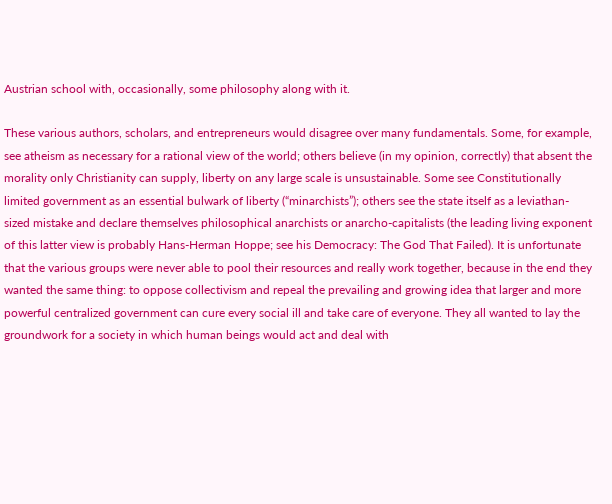Austrian school with, occasionally, some philosophy along with it.

These various authors, scholars, and entrepreneurs would disagree over many fundamentals. Some, for example, see atheism as necessary for a rational view of the world; others believe (in my opinion, correctly) that absent the morality only Christianity can supply, liberty on any large scale is unsustainable. Some see Constitutionally limited government as an essential bulwark of liberty (“minarchists”); others see the state itself as a leviathan-sized mistake and declare themselves philosophical anarchists or anarcho-capitalists (the leading living exponent of this latter view is probably Hans-Herman Hoppe; see his Democracy: The God That Failed). It is unfortunate that the various groups were never able to pool their resources and really work together, because in the end they wanted the same thing: to oppose collectivism and repeal the prevailing and growing idea that larger and more powerful centralized government can cure every social ill and take care of everyone. They all wanted to lay the groundwork for a society in which human beings would act and deal with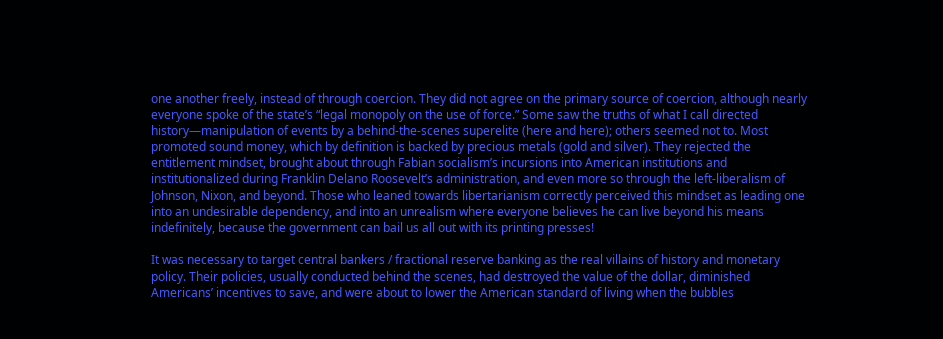one another freely, instead of through coercion. They did not agree on the primary source of coercion, although nearly everyone spoke of the state’s “legal monopoly on the use of force.” Some saw the truths of what I call directed history—manipulation of events by a behind-the-scenes superelite (here and here); others seemed not to. Most promoted sound money, which by definition is backed by precious metals (gold and silver). They rejected the entitlement mindset, brought about through Fabian socialism’s incursions into American institutions and institutionalized during Franklin Delano Roosevelt’s administration, and even more so through the left-liberalism of Johnson, Nixon, and beyond. Those who leaned towards libertarianism correctly perceived this mindset as leading one into an undesirable dependency, and into an unrealism where everyone believes he can live beyond his means indefinitely, because the government can bail us all out with its printing presses!

It was necessary to target central bankers / fractional reserve banking as the real villains of history and monetary policy. Their policies, usually conducted behind the scenes, had destroyed the value of the dollar, diminished Americans’ incentives to save, and were about to lower the American standard of living when the bubbles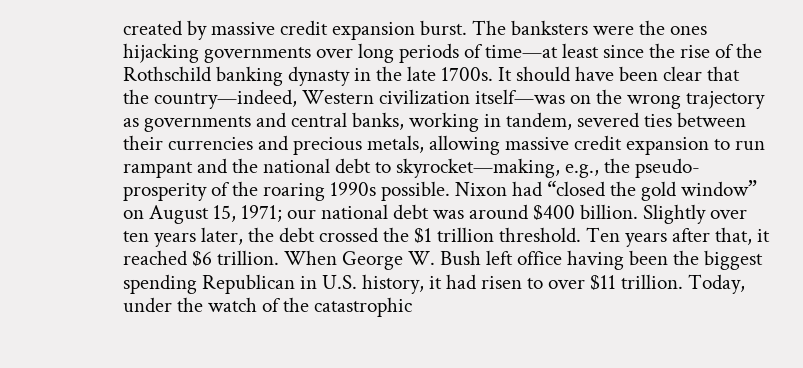created by massive credit expansion burst. The banksters were the ones hijacking governments over long periods of time—at least since the rise of the Rothschild banking dynasty in the late 1700s. It should have been clear that the country—indeed, Western civilization itself—was on the wrong trajectory as governments and central banks, working in tandem, severed ties between their currencies and precious metals, allowing massive credit expansion to run rampant and the national debt to skyrocket—making, e.g., the pseudo-prosperity of the roaring 1990s possible. Nixon had “closed the gold window” on August 15, 1971; our national debt was around $400 billion. Slightly over ten years later, the debt crossed the $1 trillion threshold. Ten years after that, it reached $6 trillion. When George W. Bush left office having been the biggest spending Republican in U.S. history, it had risen to over $11 trillion. Today, under the watch of the catastrophic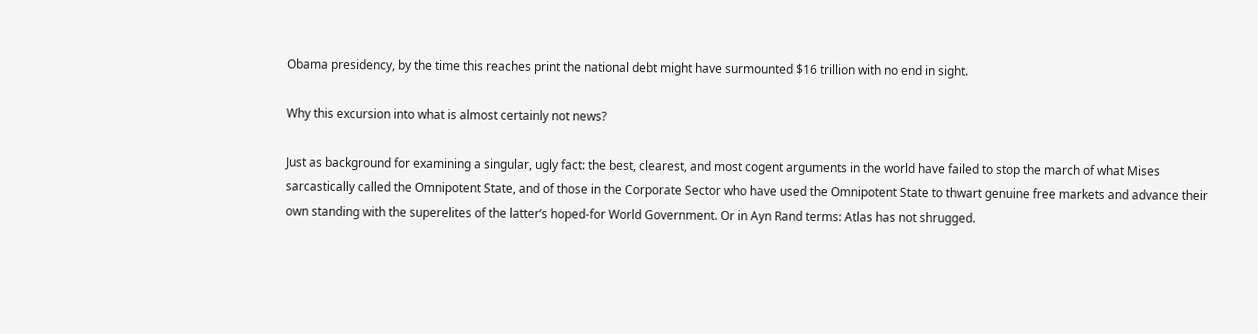Obama presidency, by the time this reaches print the national debt might have surmounted $16 trillion with no end in sight.

Why this excursion into what is almost certainly not news?

Just as background for examining a singular, ugly fact: the best, clearest, and most cogent arguments in the world have failed to stop the march of what Mises sarcastically called the Omnipotent State, and of those in the Corporate Sector who have used the Omnipotent State to thwart genuine free markets and advance their own standing with the superelites of the latter’s hoped-for World Government. Or in Ayn Rand terms: Atlas has not shrugged.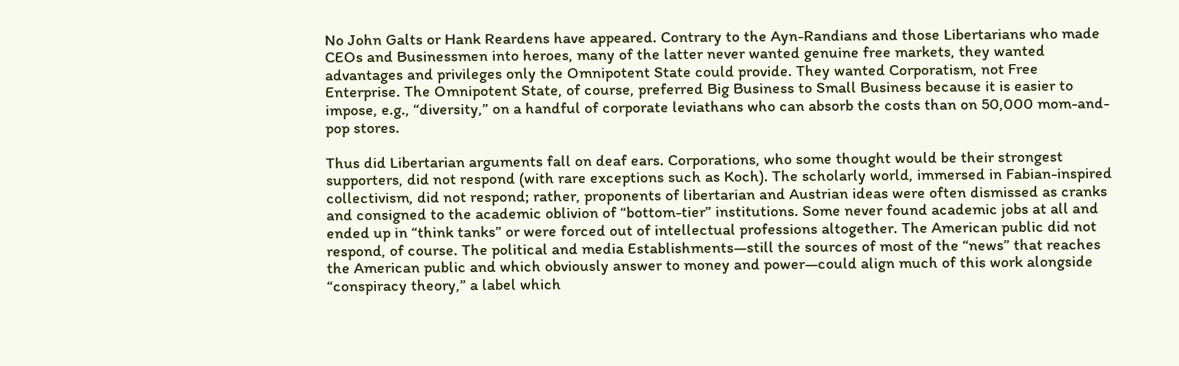No John Galts or Hank Reardens have appeared. Contrary to the Ayn-Randians and those Libertarians who made CEOs and Businessmen into heroes, many of the latter never wanted genuine free markets, they wanted advantages and privileges only the Omnipotent State could provide. They wanted Corporatism, not Free Enterprise. The Omnipotent State, of course, preferred Big Business to Small Business because it is easier to impose, e.g., “diversity,” on a handful of corporate leviathans who can absorb the costs than on 50,000 mom-and-pop stores.

Thus did Libertarian arguments fall on deaf ears. Corporations, who some thought would be their strongest supporters, did not respond (with rare exceptions such as Koch). The scholarly world, immersed in Fabian-inspired collectivism, did not respond; rather, proponents of libertarian and Austrian ideas were often dismissed as cranks and consigned to the academic oblivion of “bottom-tier” institutions. Some never found academic jobs at all and ended up in “think tanks” or were forced out of intellectual professions altogether. The American public did not respond, of course. The political and media Establishments—still the sources of most of the “news” that reaches the American public and which obviously answer to money and power—could align much of this work alongside “conspiracy theory,” a label which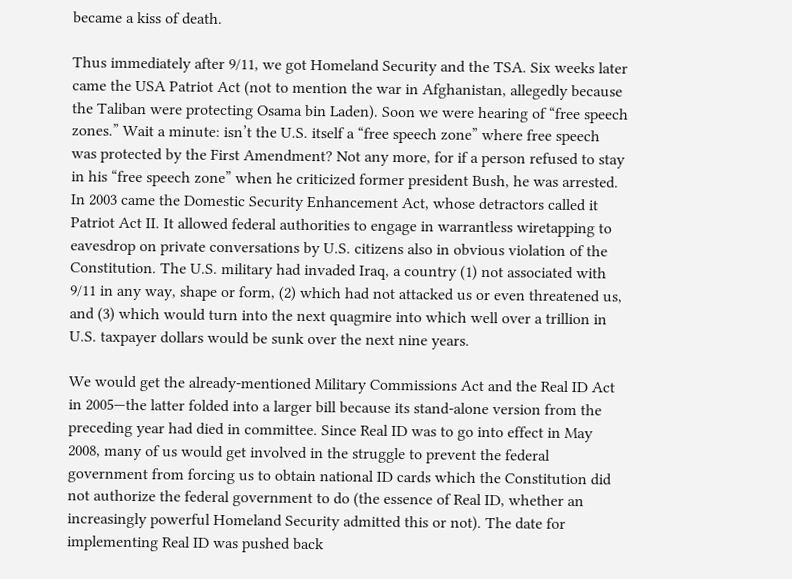became a kiss of death.

Thus immediately after 9/11, we got Homeland Security and the TSA. Six weeks later came the USA Patriot Act (not to mention the war in Afghanistan, allegedly because the Taliban were protecting Osama bin Laden). Soon we were hearing of “free speech zones.” Wait a minute: isn’t the U.S. itself a “free speech zone” where free speech was protected by the First Amendment? Not any more, for if a person refused to stay in his “free speech zone” when he criticized former president Bush, he was arrested. In 2003 came the Domestic Security Enhancement Act, whose detractors called it Patriot Act II. It allowed federal authorities to engage in warrantless wiretapping to eavesdrop on private conversations by U.S. citizens also in obvious violation of the Constitution. The U.S. military had invaded Iraq, a country (1) not associated with 9/11 in any way, shape or form, (2) which had not attacked us or even threatened us, and (3) which would turn into the next quagmire into which well over a trillion in U.S. taxpayer dollars would be sunk over the next nine years.

We would get the already-mentioned Military Commissions Act and the Real ID Act in 2005—the latter folded into a larger bill because its stand-alone version from the preceding year had died in committee. Since Real ID was to go into effect in May 2008, many of us would get involved in the struggle to prevent the federal government from forcing us to obtain national ID cards which the Constitution did not authorize the federal government to do (the essence of Real ID, whether an increasingly powerful Homeland Security admitted this or not). The date for implementing Real ID was pushed back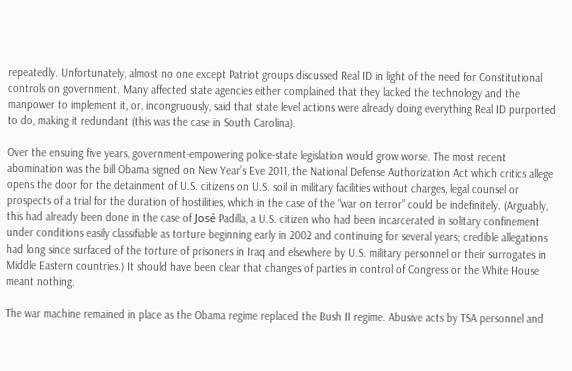repeatedly. Unfortunately, almost no one except Patriot groups discussed Real ID in light of the need for Constitutional controls on government. Many affected state agencies either complained that they lacked the technology and the manpower to implement it, or, incongruously, said that state level actions were already doing everything Real ID purported to do, making it redundant (this was the case in South Carolina).

Over the ensuing five years, government-empowering police-state legislation would grow worse. The most recent abomination was the bill Obama signed on New Year’s Eve 2011, the National Defense Authorization Act which critics allege opens the door for the detainment of U.S. citizens on U.S. soil in military facilities without charges, legal counsel or prospects of a trial for the duration of hostilities, which in the case of the “war on terror” could be indefinitely. (Arguably, this had already been done in the case of José Padilla, a U.S. citizen who had been incarcerated in solitary confinement under conditions easily classifiable as torture beginning early in 2002 and continuing for several years; credible allegations had long since surfaced of the torture of prisoners in Iraq and elsewhere by U.S. military personnel or their surrogates in Middle Eastern countries.) It should have been clear that changes of parties in control of Congress or the White House meant nothing.

The war machine remained in place as the Obama regime replaced the Bush II regime. Abusive acts by TSA personnel and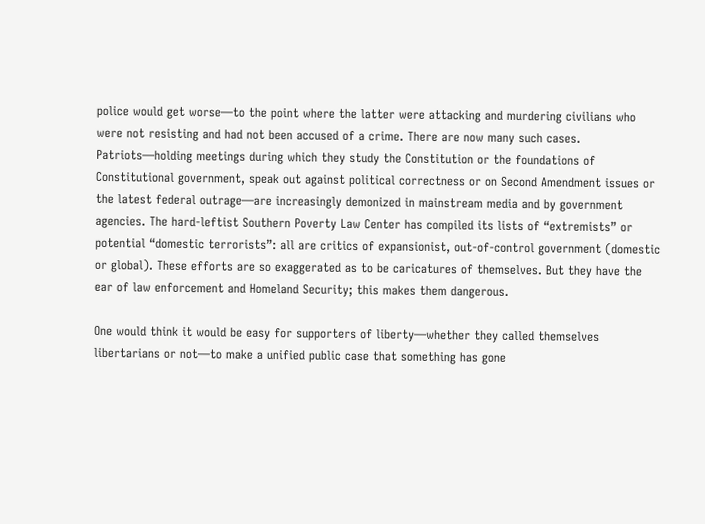police would get worse—to the point where the latter were attacking and murdering civilians who were not resisting and had not been accused of a crime. There are now many such cases. Patriots—holding meetings during which they study the Constitution or the foundations of Constitutional government, speak out against political correctness or on Second Amendment issues or the latest federal outrage—are increasingly demonized in mainstream media and by government agencies. The hard-leftist Southern Poverty Law Center has compiled its lists of “extremists” or potential “domestic terrorists”: all are critics of expansionist, out-of-control government (domestic or global). These efforts are so exaggerated as to be caricatures of themselves. But they have the ear of law enforcement and Homeland Security; this makes them dangerous.

One would think it would be easy for supporters of liberty—whether they called themselves libertarians or not—to make a unified public case that something has gone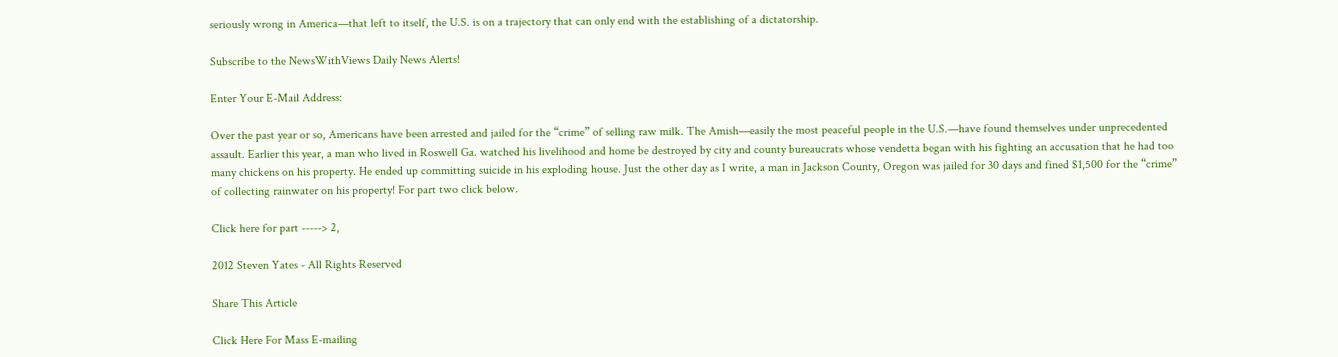seriously wrong in America—that left to itself, the U.S. is on a trajectory that can only end with the establishing of a dictatorship.

Subscribe to the NewsWithViews Daily News Alerts!

Enter Your E-Mail Address:

Over the past year or so, Americans have been arrested and jailed for the “crime” of selling raw milk. The Amish—easily the most peaceful people in the U.S.—have found themselves under unprecedented assault. Earlier this year, a man who lived in Roswell Ga. watched his livelihood and home be destroyed by city and county bureaucrats whose vendetta began with his fighting an accusation that he had too many chickens on his property. He ended up committing suicide in his exploding house. Just the other day as I write, a man in Jackson County, Oregon was jailed for 30 days and fined $1,500 for the “crime” of collecting rainwater on his property! For part two click below.

Click here for part -----> 2,

2012 Steven Yates - All Rights Reserved

Share This Article

Click Here For Mass E-mailing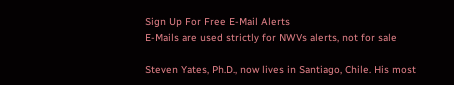Sign Up For Free E-Mail Alerts
E-Mails are used strictly for NWVs alerts, not for sale

Steven Yates, Ph.D., now lives in Santiago, Chile. His most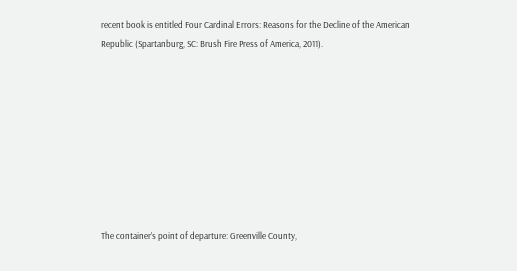recent book is entitled Four Cardinal Errors: Reasons for the Decline of the American Republic (Spartanburg, SC: Brush Fire Press of America, 2011).









The container’s point of departure: Greenville County,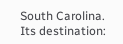South Carolina. Its destination: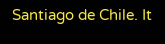Santiago de Chile. It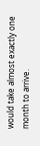would take almost exactly one month to arrive.